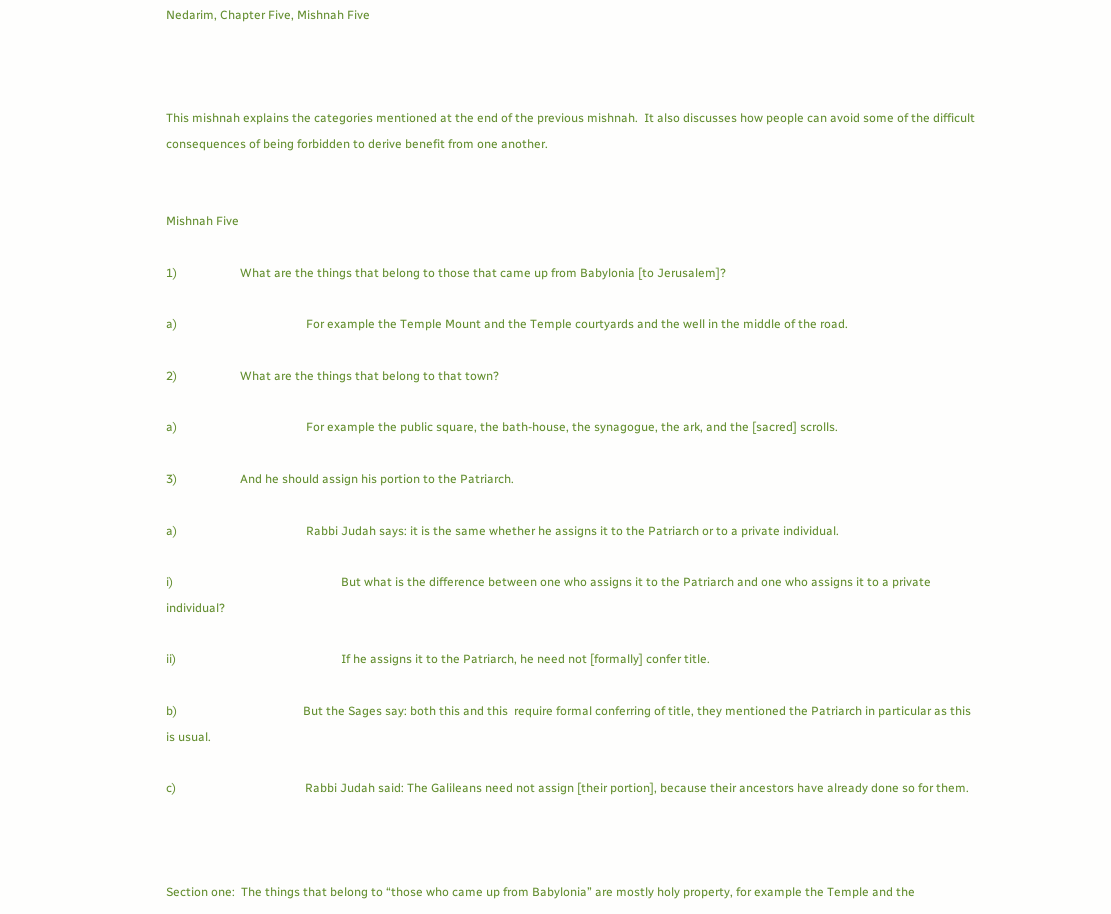Nedarim, Chapter Five, Mishnah Five



This mishnah explains the categories mentioned at the end of the previous mishnah.  It also discusses how people can avoid some of the difficult consequences of being forbidden to derive benefit from one another.


Mishnah Five

1)                     What are the things that belong to those that came up from Babylonia [to Jerusalem]?

a)                                           For example the Temple Mount and the Temple courtyards and the well in the middle of the road.

2)                     What are the things that belong to that town?

a)                                           For example the public square, the bath-house, the synagogue, the ark, and the [sacred] scrolls.

3)                     And he should assign his portion to the Patriarch.

a)                                           Rabbi Judah says: it is the same whether he assigns it to the Patriarch or to a private individual.

i)                                                        But what is the difference between one who assigns it to the Patriarch and one who assigns it to a private individual?

ii)                                                       If he assigns it to the Patriarch, he need not [formally] confer title.

b)                                          But the Sages say: both this and this  require formal conferring of title, they mentioned the Patriarch in particular as this is usual.

c)                                           Rabbi Judah said: The Galileans need not assign [their portion], because their ancestors have already done so for them.



Section one:  The things that belong to “those who came up from Babylonia” are mostly holy property, for example the Temple and the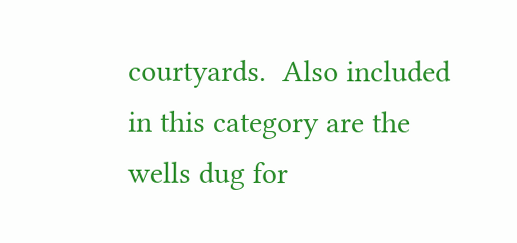courtyards.  Also included in this category are the wells dug for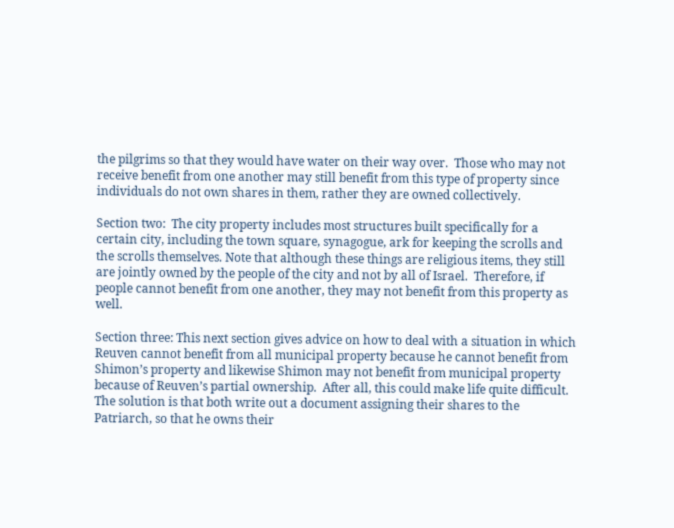the pilgrims so that they would have water on their way over.  Those who may not receive benefit from one another may still benefit from this type of property since individuals do not own shares in them, rather they are owned collectively.

Section two:  The city property includes most structures built specifically for a certain city, including the town square, synagogue, ark for keeping the scrolls and the scrolls themselves. Note that although these things are religious items, they still are jointly owned by the people of the city and not by all of Israel.  Therefore, if people cannot benefit from one another, they may not benefit from this property as well.

Section three: This next section gives advice on how to deal with a situation in which Reuven cannot benefit from all municipal property because he cannot benefit from Shimon’s property and likewise Shimon may not benefit from municipal property because of Reuven’s partial ownership.  After all, this could make life quite difficult.  The solution is that both write out a document assigning their shares to the Patriarch, so that he owns their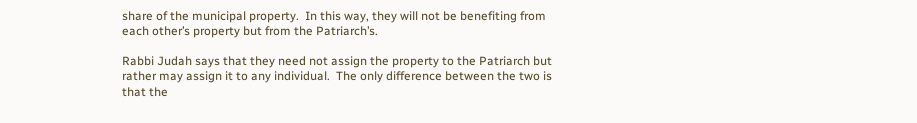share of the municipal property.  In this way, they will not be benefiting from each other’s property but from the Patriarch’s.

Rabbi Judah says that they need not assign the property to the Patriarch but rather may assign it to any individual.  The only difference between the two is that the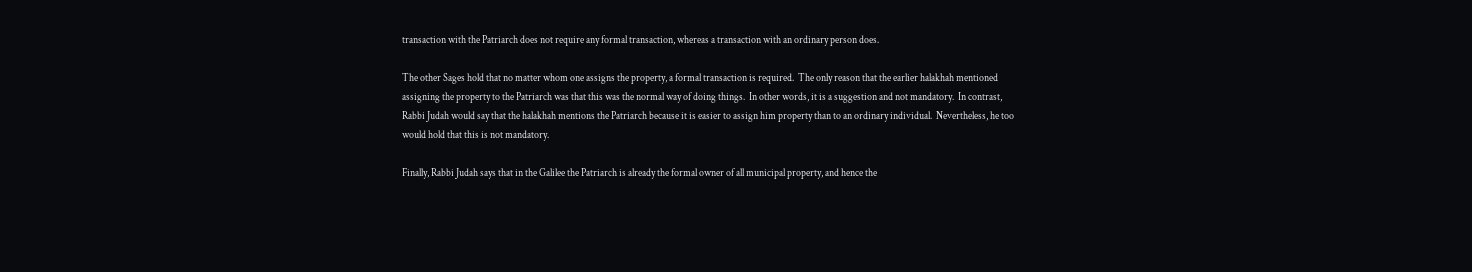transaction with the Patriarch does not require any formal transaction, whereas a transaction with an ordinary person does.

The other Sages hold that no matter whom one assigns the property, a formal transaction is required.  The only reason that the earlier halakhah mentioned assigning the property to the Patriarch was that this was the normal way of doing things.  In other words, it is a suggestion and not mandatory.  In contrast, Rabbi Judah would say that the halakhah mentions the Patriarch because it is easier to assign him property than to an ordinary individual.  Nevertheless, he too would hold that this is not mandatory.

Finally, Rabbi Judah says that in the Galilee the Patriarch is already the formal owner of all municipal property, and hence the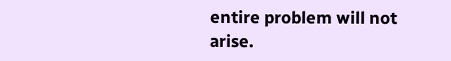entire problem will not arise.